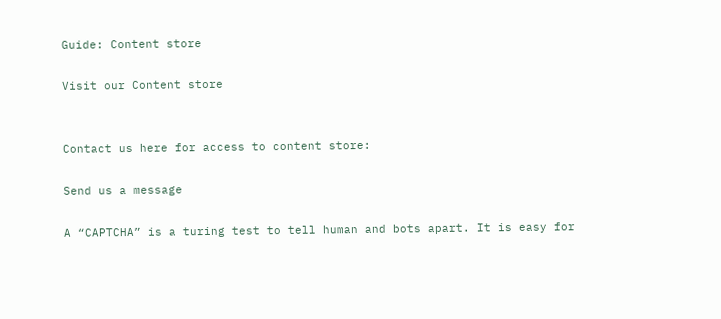Guide: Content store

Visit our Content store


Contact us here for access to content store:

Send us a message

A “CAPTCHA” is a turing test to tell human and bots apart. It is easy for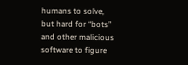humans to solve, but hard for “bots” and other malicious software to figure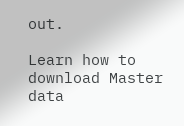out.

Learn how to download Master data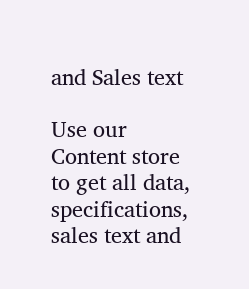and Sales text

Use our Content store to get all data, specifications, sales text and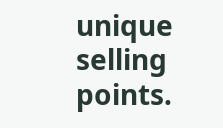unique selling points.